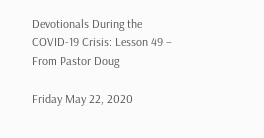Devotionals During the COVID-19 Crisis: Lesson 49 – From Pastor Doug

Friday May 22, 2020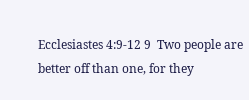Ecclesiastes 4:9-12 9  Two people are better off than one, for they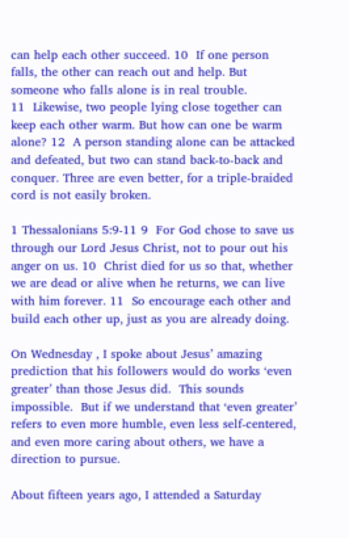can help each other succeed. 10  If one person falls, the other can reach out and help. But someone who falls alone is in real trouble.
11  Likewise, two people lying close together can keep each other warm. But how can one be warm alone? 12  A person standing alone can be attacked and defeated, but two can stand back-to-back and
conquer. Three are even better, for a triple-braided cord is not easily broken.

1 Thessalonians 5:9-11 9  For God chose to save us through our Lord Jesus Christ, not to pour out his anger on us. 10  Christ died for us so that, whether we are dead or alive when he returns, we can live with him forever. 11  So encourage each other and build each other up, just as you are already doing.

On Wednesday , I spoke about Jesus’ amazing prediction that his followers would do works ‘even greater’ than those Jesus did.  This sounds impossible.  But if we understand that ‘even greater’ refers to even more humble, even less self-centered, and even more caring about others, we have a direction to pursue.

About fifteen years ago, I attended a Saturday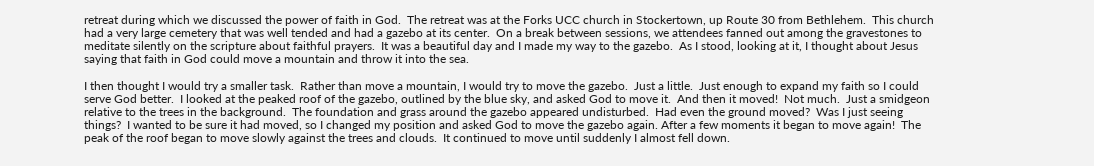retreat during which we discussed the power of faith in God.  The retreat was at the Forks UCC church in Stockertown, up Route 30 from Bethlehem.  This church had a very large cemetery that was well tended and had a gazebo at its center.  On a break between sessions, we attendees fanned out among the gravestones to meditate silently on the scripture about faithful prayers.  It was a beautiful day and I made my way to the gazebo.  As I stood, looking at it, I thought about Jesus saying that faith in God could move a mountain and throw it into the sea.

I then thought I would try a smaller task.  Rather than move a mountain, I would try to move the gazebo.  Just a little.  Just enough to expand my faith so I could serve God better.  I looked at the peaked roof of the gazebo, outlined by the blue sky, and asked God to move it.  And then it moved!  Not much.  Just a smidgeon relative to the trees in the background.  The foundation and grass around the gazebo appeared undisturbed.  Had even the ground moved?  Was I just seeing things?  I wanted to be sure it had moved, so I changed my position and asked God to move the gazebo again. After a few moments it began to move again!  The peak of the roof began to move slowly against the trees and clouds.  It continued to move until suddenly I almost fell down.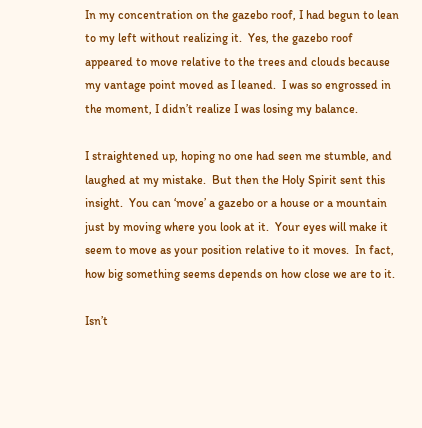In my concentration on the gazebo roof, I had begun to lean to my left without realizing it.  Yes, the gazebo roof appeared to move relative to the trees and clouds because my vantage point moved as I leaned.  I was so engrossed in the moment, I didn’t realize I was losing my balance.

I straightened up, hoping no one had seen me stumble, and laughed at my mistake.  But then the Holy Spirit sent this insight.  You can ‘move’ a gazebo or a house or a mountain just by moving where you look at it.  Your eyes will make it seem to move as your position relative to it moves.  In fact, how big something seems depends on how close we are to it.

Isn’t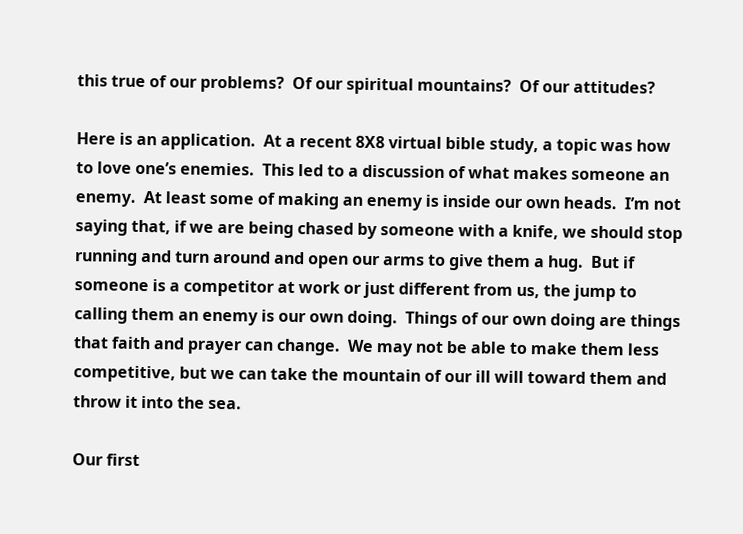this true of our problems?  Of our spiritual mountains?  Of our attitudes?

Here is an application.  At a recent 8X8 virtual bible study, a topic was how to love one’s enemies.  This led to a discussion of what makes someone an enemy.  At least some of making an enemy is inside our own heads.  I’m not saying that, if we are being chased by someone with a knife, we should stop running and turn around and open our arms to give them a hug.  But if someone is a competitor at work or just different from us, the jump to calling them an enemy is our own doing.  Things of our own doing are things that faith and prayer can change.  We may not be able to make them less competitive, but we can take the mountain of our ill will toward them and throw it into the sea.

Our first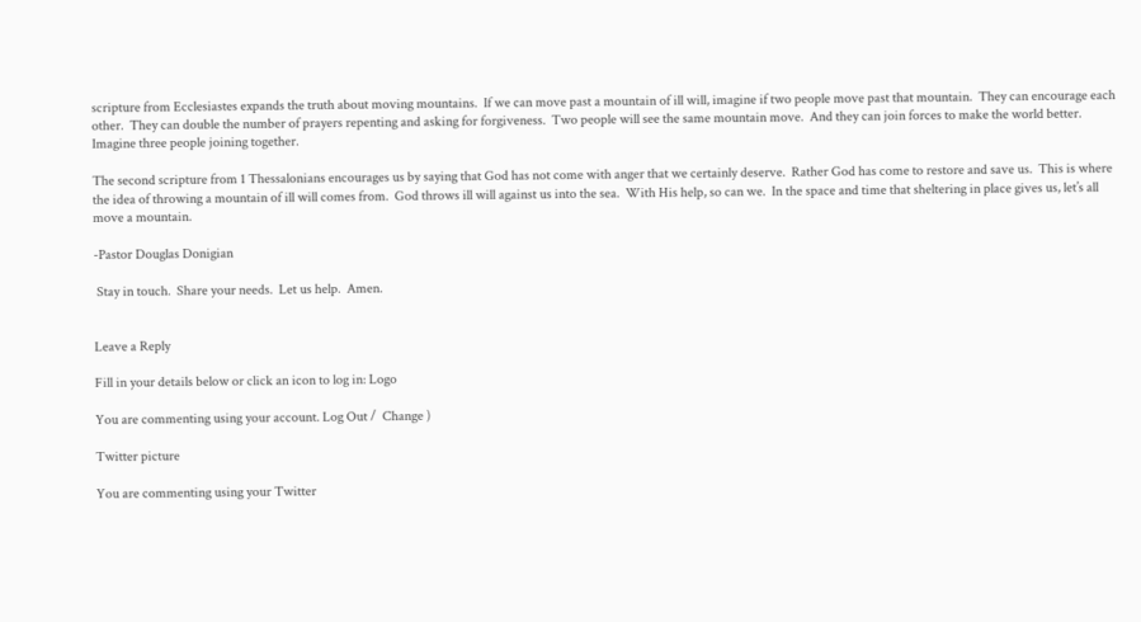scripture from Ecclesiastes expands the truth about moving mountains.  If we can move past a mountain of ill will, imagine if two people move past that mountain.  They can encourage each other.  They can double the number of prayers repenting and asking for forgiveness.  Two people will see the same mountain move.  And they can join forces to make the world better.  Imagine three people joining together.

The second scripture from 1 Thessalonians encourages us by saying that God has not come with anger that we certainly deserve.  Rather God has come to restore and save us.  This is where the idea of throwing a mountain of ill will comes from.  God throws ill will against us into the sea.  With His help, so can we.  In the space and time that sheltering in place gives us, let’s all move a mountain.

-Pastor Douglas Donigian

 Stay in touch.  Share your needs.  Let us help.  Amen.


Leave a Reply

Fill in your details below or click an icon to log in: Logo

You are commenting using your account. Log Out /  Change )

Twitter picture

You are commenting using your Twitter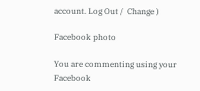account. Log Out /  Change )

Facebook photo

You are commenting using your Facebook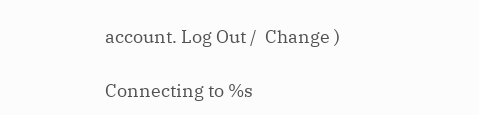account. Log Out /  Change )

Connecting to %s